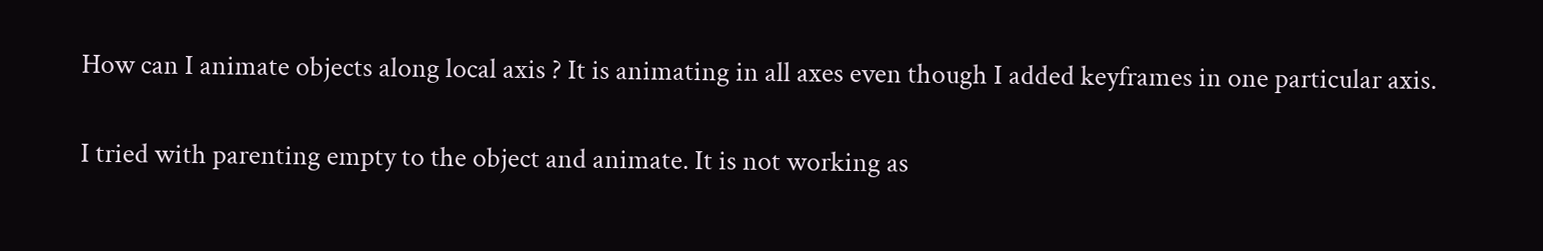How can I animate objects along local axis ? It is animating in all axes even though I added keyframes in one particular axis.

I tried with parenting empty to the object and animate. It is not working as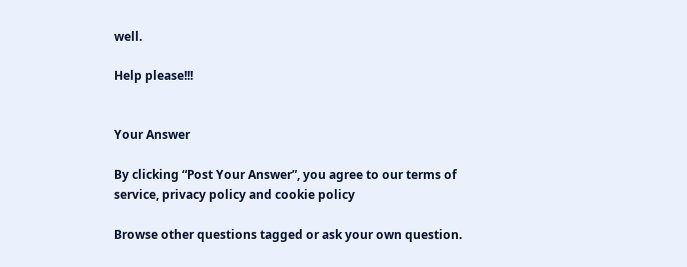well.

Help please!!!


Your Answer

By clicking “Post Your Answer”, you agree to our terms of service, privacy policy and cookie policy

Browse other questions tagged or ask your own question.